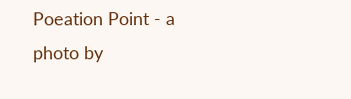Poeation Point - a photo by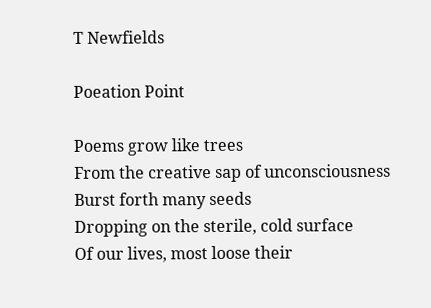T Newfields

Poeation Point

Poems grow like trees
From the creative sap of unconsciousness
Burst forth many seeds
Dropping on the sterile, cold surface
Of our lives, most loose their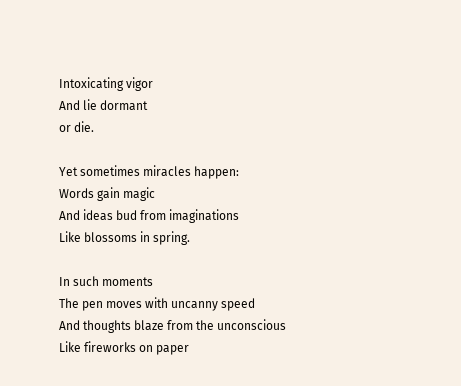Intoxicating vigor
And lie dormant
or die.

Yet sometimes miracles happen:
Words gain magic
And ideas bud from imaginations
Like blossoms in spring.

In such moments
The pen moves with uncanny speed
And thoughts blaze from the unconscious
Like fireworks on paper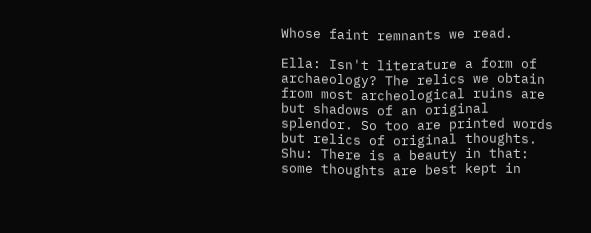Whose faint remnants we read.

Ella: Isn't literature a form of archaeology? The relics we obtain from most archeological ruins are but shadows of an original splendor. So too are printed words but relics of original thoughts.
Shu: There is a beauty in that: some thoughts are best kept in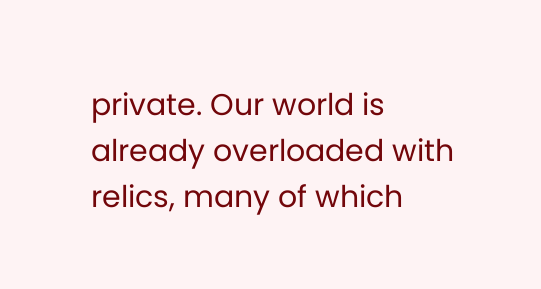private. Our world is already overloaded with relics, many of which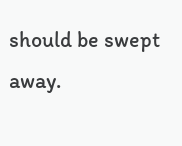should be swept away.